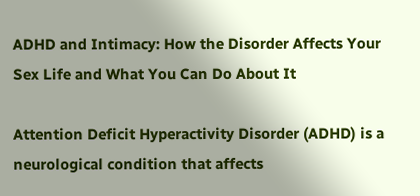ADHD and Intimacy: How the Disorder Affects Your Sex Life and What You Can Do About It

Attention Deficit Hyperactivity Disorder (ADHD) is a neurological condition that affects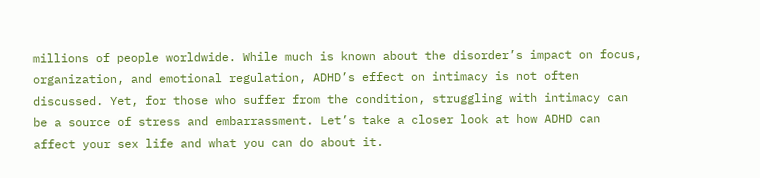millions of people worldwide. While much is known about the disorder’s impact on focus, organization, and emotional regulation, ADHD’s effect on intimacy is not often discussed. Yet, for those who suffer from the condition, struggling with intimacy can be a source of stress and embarrassment. Let’s take a closer look at how ADHD can affect your sex life and what you can do about it.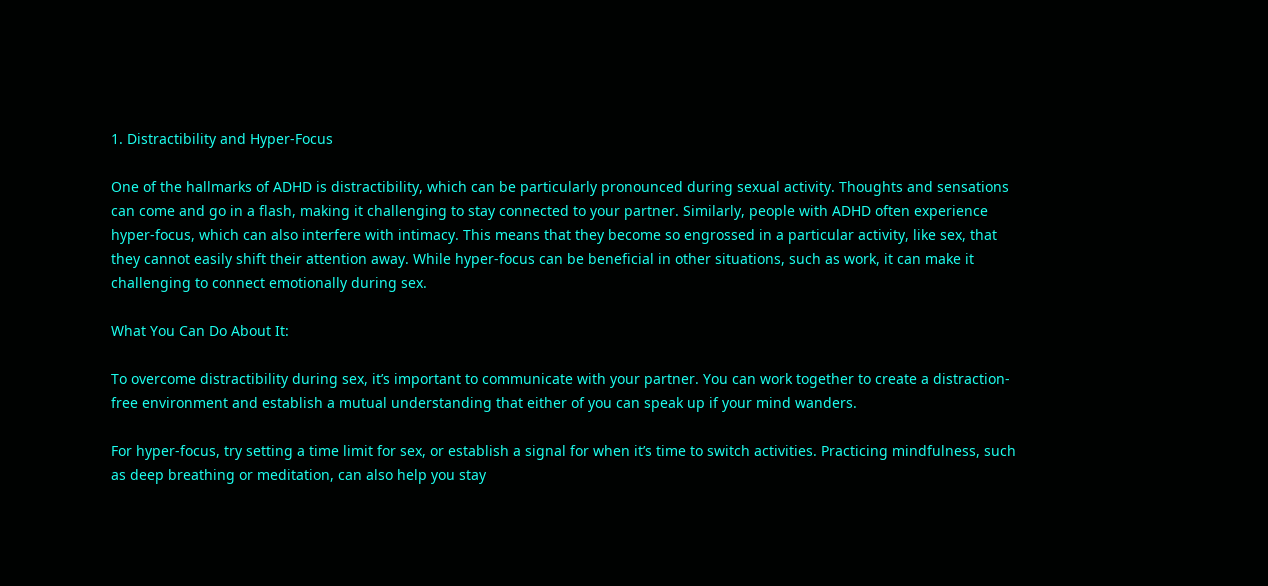1. Distractibility and Hyper-Focus

One of the hallmarks of ADHD is distractibility, which can be particularly pronounced during sexual activity. Thoughts and sensations can come and go in a flash, making it challenging to stay connected to your partner. Similarly, people with ADHD often experience hyper-focus, which can also interfere with intimacy. This means that they become so engrossed in a particular activity, like sex, that they cannot easily shift their attention away. While hyper-focus can be beneficial in other situations, such as work, it can make it challenging to connect emotionally during sex.

What You Can Do About It:

To overcome distractibility during sex, it’s important to communicate with your partner. You can work together to create a distraction-free environment and establish a mutual understanding that either of you can speak up if your mind wanders.

For hyper-focus, try setting a time limit for sex, or establish a signal for when it’s time to switch activities. Practicing mindfulness, such as deep breathing or meditation, can also help you stay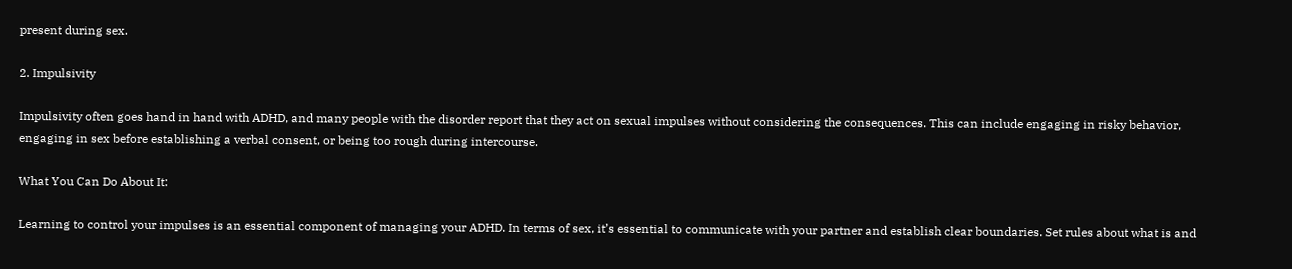present during sex.

2. Impulsivity

Impulsivity often goes hand in hand with ADHD, and many people with the disorder report that they act on sexual impulses without considering the consequences. This can include engaging in risky behavior, engaging in sex before establishing a verbal consent, or being too rough during intercourse.

What You Can Do About It:

Learning to control your impulses is an essential component of managing your ADHD. In terms of sex, it’s essential to communicate with your partner and establish clear boundaries. Set rules about what is and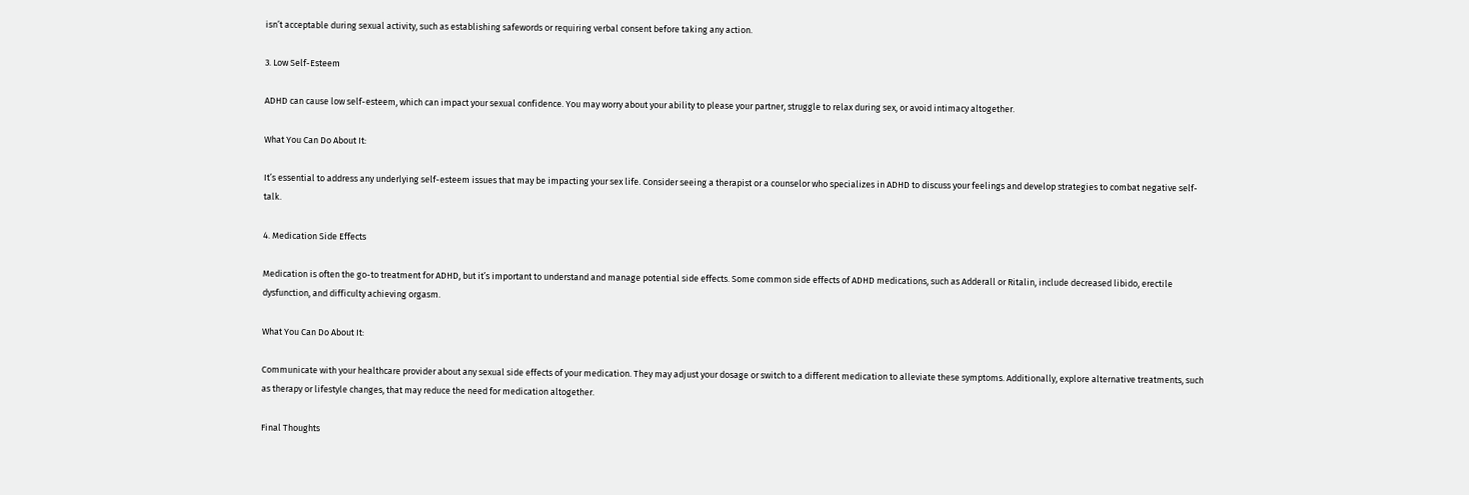isn’t acceptable during sexual activity, such as establishing safewords or requiring verbal consent before taking any action.

3. Low Self-Esteem

ADHD can cause low self-esteem, which can impact your sexual confidence. You may worry about your ability to please your partner, struggle to relax during sex, or avoid intimacy altogether.

What You Can Do About It:

It’s essential to address any underlying self-esteem issues that may be impacting your sex life. Consider seeing a therapist or a counselor who specializes in ADHD to discuss your feelings and develop strategies to combat negative self-talk.

4. Medication Side Effects

Medication is often the go-to treatment for ADHD, but it’s important to understand and manage potential side effects. Some common side effects of ADHD medications, such as Adderall or Ritalin, include decreased libido, erectile dysfunction, and difficulty achieving orgasm.

What You Can Do About It:

Communicate with your healthcare provider about any sexual side effects of your medication. They may adjust your dosage or switch to a different medication to alleviate these symptoms. Additionally, explore alternative treatments, such as therapy or lifestyle changes, that may reduce the need for medication altogether.

Final Thoughts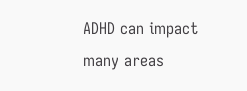ADHD can impact many areas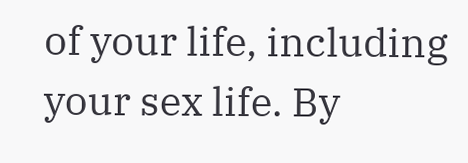of your life, including your sex life. By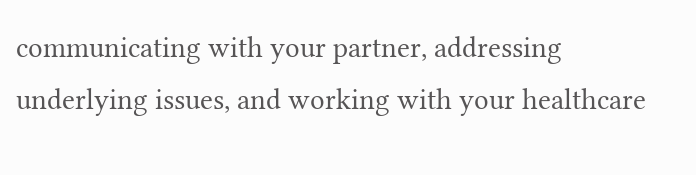communicating with your partner, addressing underlying issues, and working with your healthcare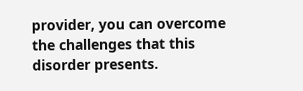provider, you can overcome the challenges that this disorder presents.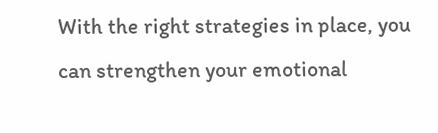With the right strategies in place, you can strengthen your emotional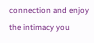connection and enjoy the intimacy you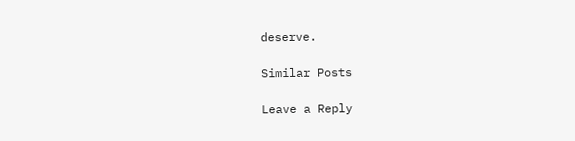deserve.

Similar Posts

Leave a Reply